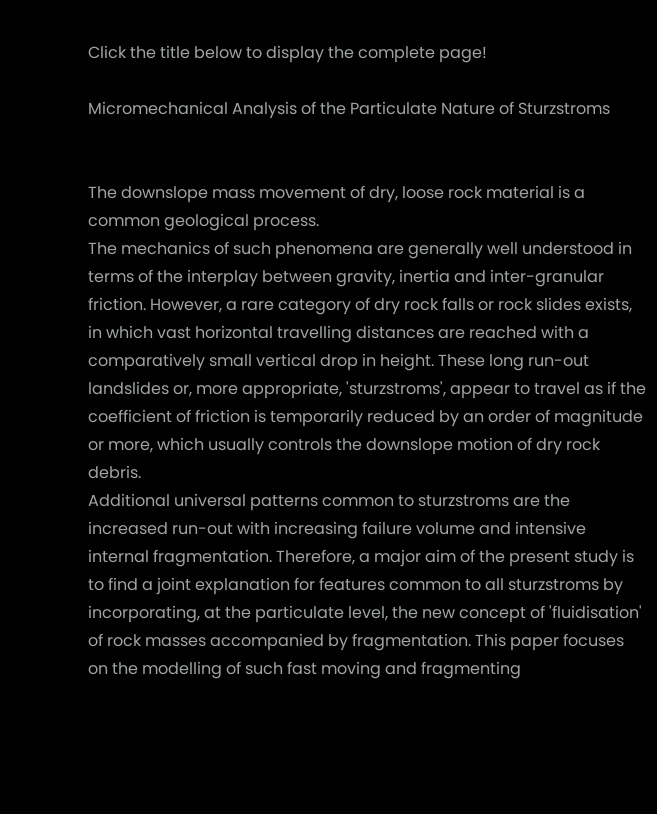Click the title below to display the complete page!

Micromechanical Analysis of the Particulate Nature of Sturzstroms


The downslope mass movement of dry, loose rock material is a common geological process.
The mechanics of such phenomena are generally well understood in terms of the interplay between gravity, inertia and inter-granular friction. However, a rare category of dry rock falls or rock slides exists, in which vast horizontal travelling distances are reached with a comparatively small vertical drop in height. These long run-out landslides or, more appropriate, 'sturzstroms', appear to travel as if the coefficient of friction is temporarily reduced by an order of magnitude or more, which usually controls the downslope motion of dry rock debris.
Additional universal patterns common to sturzstroms are the increased run-out with increasing failure volume and intensive internal fragmentation. Therefore, a major aim of the present study is to find a joint explanation for features common to all sturzstroms by incorporating, at the particulate level, the new concept of 'fluidisation' of rock masses accompanied by fragmentation. This paper focuses on the modelling of such fast moving and fragmenting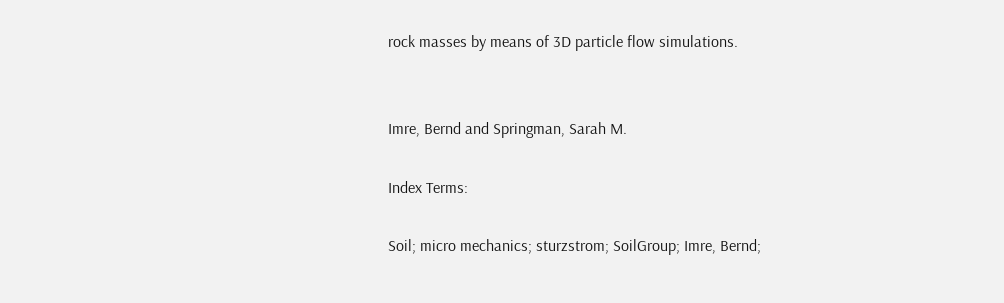rock masses by means of 3D particle flow simulations.


Imre, Bernd and Springman, Sarah M.

Index Terms:

Soil; micro mechanics; sturzstrom; SoilGroup; Imre, Bernd;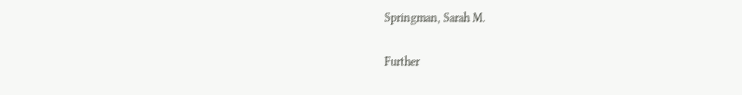Springman, Sarah M.

Further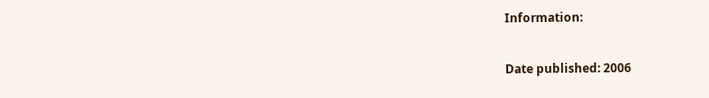Information:

Date published: 2006